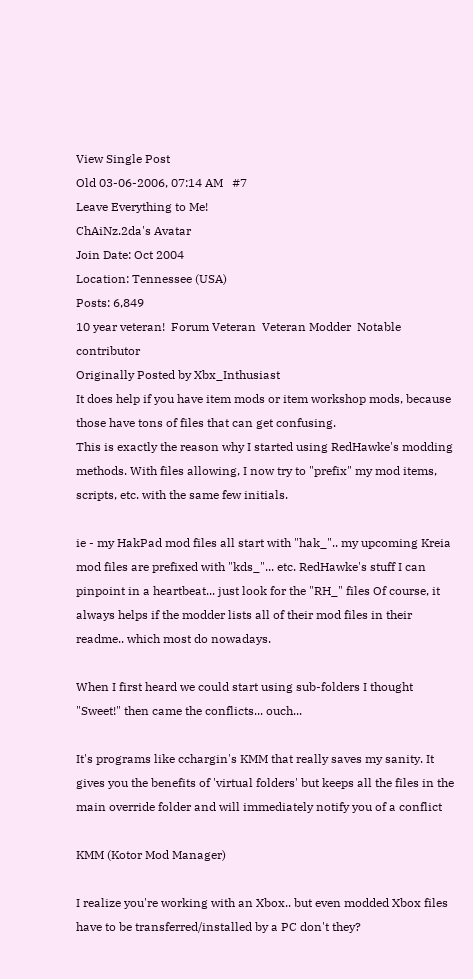View Single Post
Old 03-06-2006, 07:14 AM   #7
Leave Everything to Me!
ChAiNz.2da's Avatar
Join Date: Oct 2004
Location: Tennessee (USA)
Posts: 6,849
10 year veteran!  Forum Veteran  Veteran Modder  Notable contributor
Originally Posted by Xbx_Inthusiast
It does help if you have item mods or item workshop mods, because those have tons of files that can get confusing.
This is exactly the reason why I started using RedHawke's modding methods. With files allowing, I now try to "prefix" my mod items, scripts, etc. with the same few initials.

ie - my HakPad mod files all start with "hak_".. my upcoming Kreia mod files are prefixed with "kds_"... etc. RedHawke's stuff I can pinpoint in a heartbeat... just look for the "RH_" files Of course, it always helps if the modder lists all of their mod files in their readme.. which most do nowadays.

When I first heard we could start using sub-folders I thought "Sweet!" then came the conflicts... ouch...

It's programs like cchargin's KMM that really saves my sanity. It gives you the benefits of 'virtual folders' but keeps all the files in the main override folder and will immediately notify you of a conflict

KMM (Kotor Mod Manager)

I realize you're working with an Xbox.. but even modded Xbox files have to be transferred/installed by a PC don't they?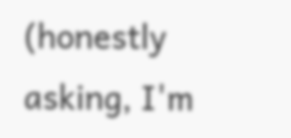(honestly asking, I'm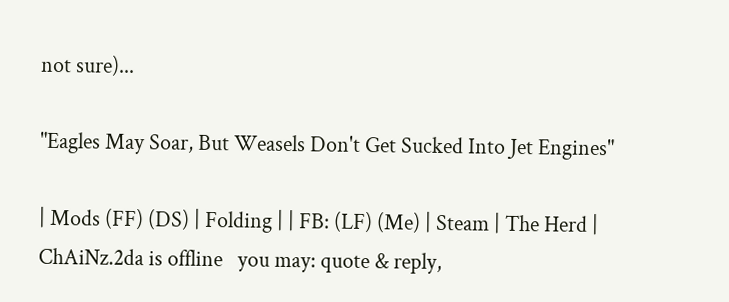not sure)...

"Eagles May Soar, But Weasels Don't Get Sucked Into Jet Engines"

| Mods (FF) (DS) | Folding | | FB: (LF) (Me) | Steam | The Herd |
ChAiNz.2da is offline   you may: quote & reply,